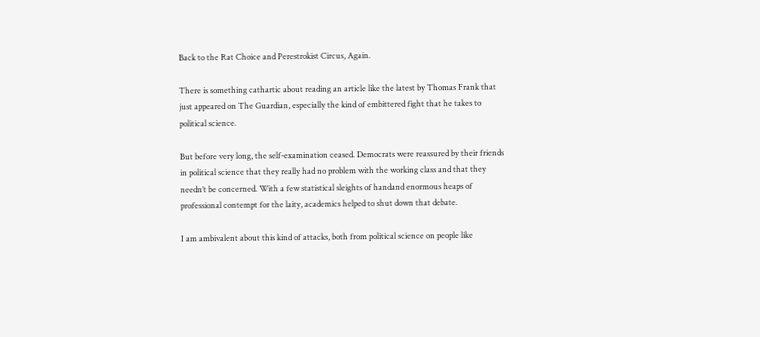Back to the Rat Choice and Perestrokist Circus, Again.

There is something cathartic about reading an article like the latest by Thomas Frank that just appeared on The Guardian, especially the kind of embittered fight that he takes to political science.

But before very long, the self-examination ceased. Democrats were reassured by their friends in political science that they really had no problem with the working class and that they needn’t be concerned. With a few statistical sleights of handand enormous heaps of professional contempt for the laity, academics helped to shut down that debate.

I am ambivalent about this kind of attacks, both from political science on people like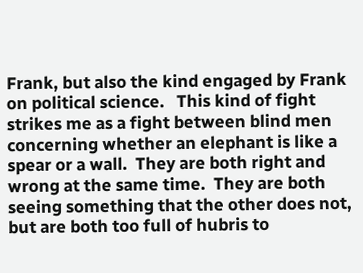Frank, but also the kind engaged by Frank on political science.   This kind of fight strikes me as a fight between blind men concerning whether an elephant is like a spear or a wall.  They are both right and wrong at the same time.  They are both seeing something that the other does not, but are both too full of hubris to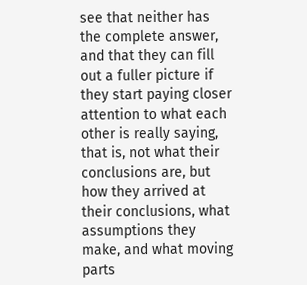see that neither has the complete answer, and that they can fill out a fuller picture if they start paying closer attention to what each other is really saying, that is, not what their conclusions are, but how they arrived at their conclusions, what assumptions they make, and what moving parts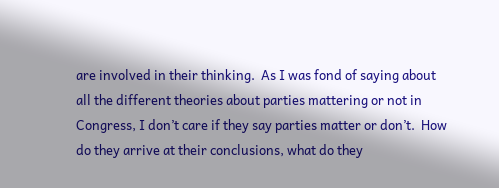are involved in their thinking.  As I was fond of saying about all the different theories about parties mattering or not in Congress, I don’t care if they say parties matter or don’t.  How do they arrive at their conclusions, what do they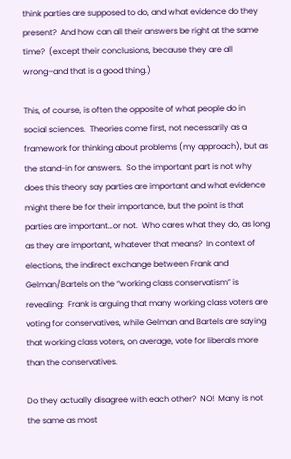think parties are supposed to do, and what evidence do they present?  And how can all their answers be right at the same time?  (except their conclusions, because they are all wrong–and that is a good thing.)

This, of course, is often the opposite of what people do in social sciences.  Theories come first, not necessarily as a framework for thinking about problems (my approach), but as the stand-in for answers.  So the important part is not why does this theory say parties are important and what evidence might there be for their importance, but the point is that parties are important…or not.  Who cares what they do, as long as they are important, whatever that means?  In context of elections, the indirect exchange between Frank and Gelman/Bartels on the “working class conservatism” is revealing:  Frank is arguing that many working class voters are voting for conservatives, while Gelman and Bartels are saying that working class voters, on average, vote for liberals more than the conservatives.

Do they actually disagree with each other?  NO!  Many is not the same as most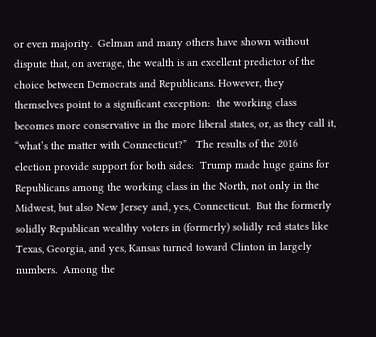or even majority.  Gelman and many others have shown without dispute that, on average, the wealth is an excellent predictor of the choice between Democrats and Republicans. However, they themselves point to a significant exception:  the working class becomes more conservative in the more liberal states, or, as they call it, “what’s the matter with Connecticut?”   The results of the 2016 election provide support for both sides:  Trump made huge gains for Republicans among the working class in the North, not only in the Midwest, but also New Jersey and, yes, Connecticut.  But the formerly solidly Republican wealthy voters in (formerly) solidly red states like Texas, Georgia, and yes, Kansas turned toward Clinton in largely numbers.  Among the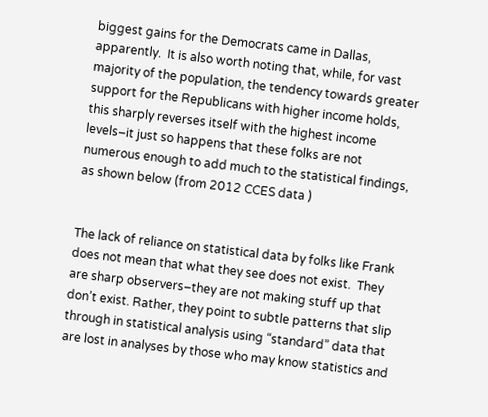biggest gains for the Democrats came in Dallas, apparently.  It is also worth noting that, while, for vast majority of the population, the tendency towards greater support for the Republicans with higher income holds, this sharply reverses itself with the highest income levels–it just so happens that these folks are not numerous enough to add much to the statistical findings, as shown below (from 2012 CCES data )


The lack of reliance on statistical data by folks like Frank does not mean that what they see does not exist.  They are sharp observers–they are not making stuff up that don’t exist. Rather, they point to subtle patterns that slip through in statistical analysis using “standard” data that are lost in analyses by those who may know statistics and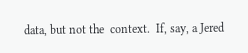data, but not the  context.  If, say, a Jered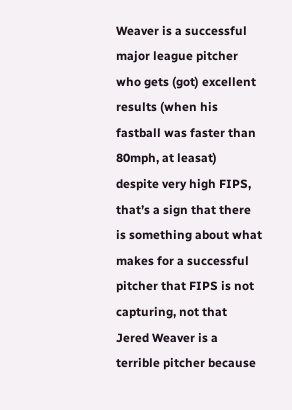Weaver is a successful major league pitcher who gets (got) excellent results (when his fastball was faster than 80mph, at leasat) despite very high FIPS, that’s a sign that there is something about what makes for a successful pitcher that FIPS is not capturing, not that Jered Weaver is a terrible pitcher because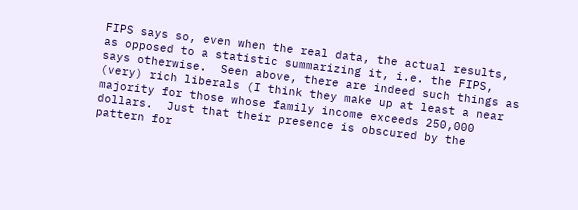FIPS says so, even when the real data, the actual results, as opposed to a statistic summarizing it, i.e. the FIPS, says otherwise.  Seen above, there are indeed such things as (very) rich liberals (I think they make up at least a near majority for those whose family income exceeds 250,000 dollars.  Just that their presence is obscured by the pattern for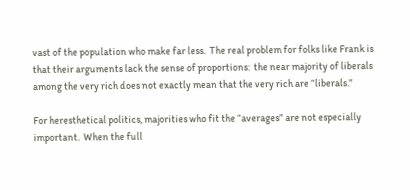vast of the population who make far less.  The real problem for folks like Frank is that their arguments lack the sense of proportions:  the near majority of liberals among the very rich does not exactly mean that the very rich are “liberals.”

For heresthetical politics, majorities who fit the “averages” are not especially important.  When the full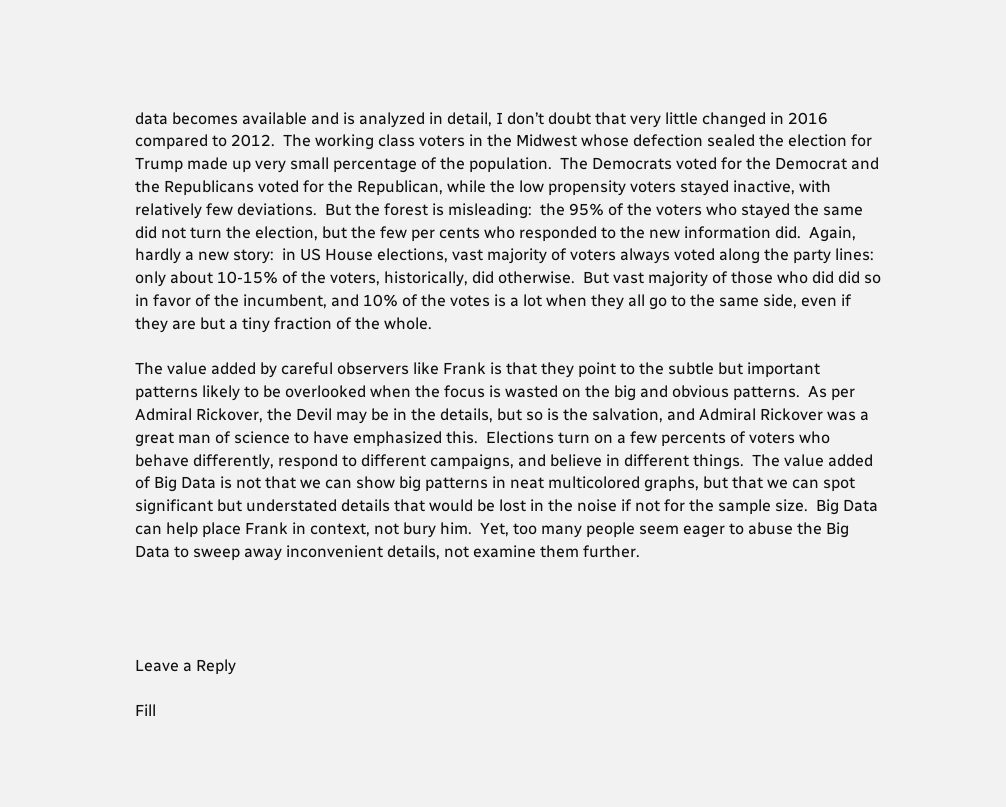data becomes available and is analyzed in detail, I don’t doubt that very little changed in 2016 compared to 2012.  The working class voters in the Midwest whose defection sealed the election for Trump made up very small percentage of the population.  The Democrats voted for the Democrat and the Republicans voted for the Republican, while the low propensity voters stayed inactive, with relatively few deviations.  But the forest is misleading:  the 95% of the voters who stayed the same did not turn the election, but the few per cents who responded to the new information did.  Again, hardly a new story:  in US House elections, vast majority of voters always voted along the party lines:  only about 10-15% of the voters, historically, did otherwise.  But vast majority of those who did did so in favor of the incumbent, and 10% of the votes is a lot when they all go to the same side, even if they are but a tiny fraction of the whole.

The value added by careful observers like Frank is that they point to the subtle but important patterns likely to be overlooked when the focus is wasted on the big and obvious patterns.  As per Admiral Rickover, the Devil may be in the details, but so is the salvation, and Admiral Rickover was a great man of science to have emphasized this.  Elections turn on a few percents of voters who behave differently, respond to different campaigns, and believe in different things.  The value added of Big Data is not that we can show big patterns in neat multicolored graphs, but that we can spot significant but understated details that would be lost in the noise if not for the sample size.  Big Data can help place Frank in context, not bury him.  Yet, too many people seem eager to abuse the Big Data to sweep away inconvenient details, not examine them further.




Leave a Reply

Fill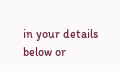in your details below or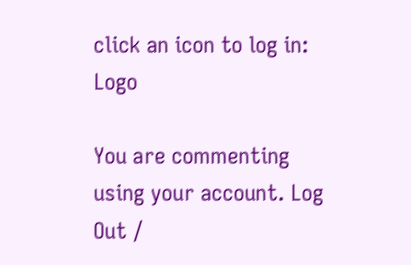click an icon to log in: Logo

You are commenting using your account. Log Out /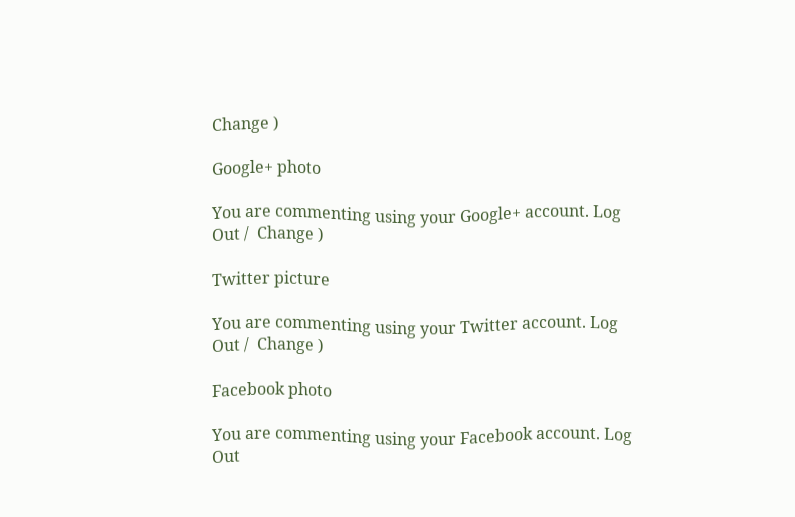Change )

Google+ photo

You are commenting using your Google+ account. Log Out /  Change )

Twitter picture

You are commenting using your Twitter account. Log Out /  Change )

Facebook photo

You are commenting using your Facebook account. Log Out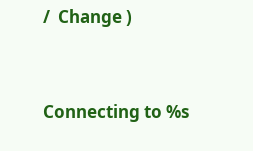/  Change )


Connecting to %s